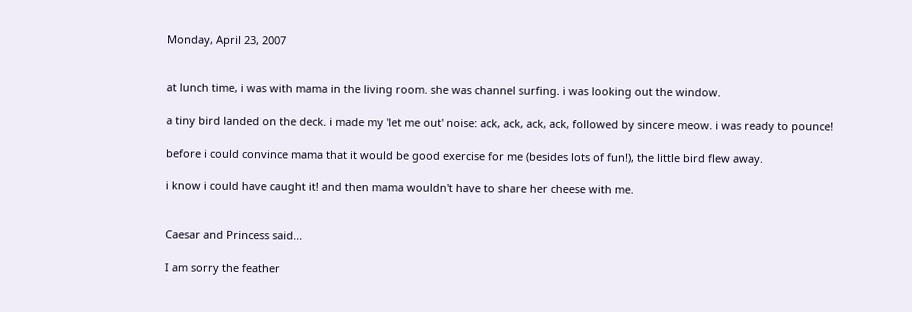Monday, April 23, 2007


at lunch time, i was with mama in the living room. she was channel surfing. i was looking out the window.

a tiny bird landed on the deck. i made my 'let me out' noise: ack, ack, ack, ack, followed by sincere meow. i was ready to pounce!

before i could convince mama that it would be good exercise for me (besides lots of fun!), the little bird flew away.

i know i could have caught it! and then mama wouldn't have to share her cheese with me.


Caesar and Princess said...

I am sorry the feather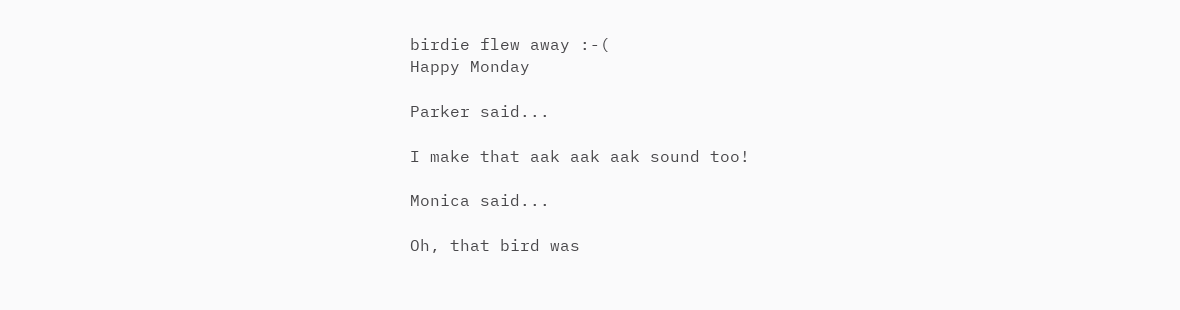birdie flew away :-(
Happy Monday

Parker said...

I make that aak aak aak sound too!

Monica said...

Oh, that bird was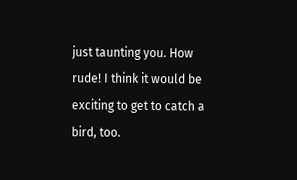just taunting you. How rude! I think it would be exciting to get to catch a bird, too.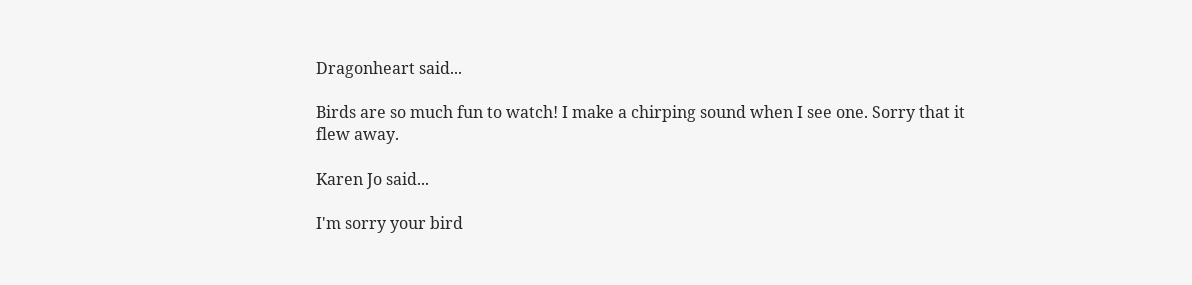Dragonheart said...

Birds are so much fun to watch! I make a chirping sound when I see one. Sorry that it flew away.

Karen Jo said...

I'm sorry your bird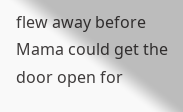flew away before Mama could get the door open for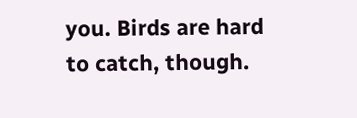you. Birds are hard to catch, though.